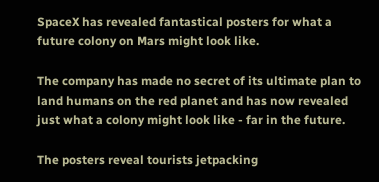SpaceX has revealed fantastical posters for what a future colony on Mars might look like.

The company has made no secret of its ultimate plan to land humans on the red planet and has now revealed just what a colony might look like - far in the future.

The posters reveal tourists jetpacking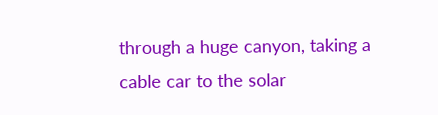through a huge canyon, taking a cable car to the solar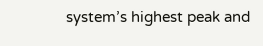system’s highest peak and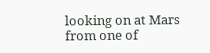looking on at Mars from one of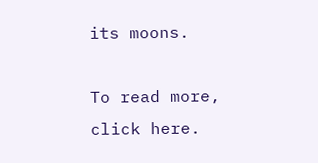its moons.

To read more, click here.